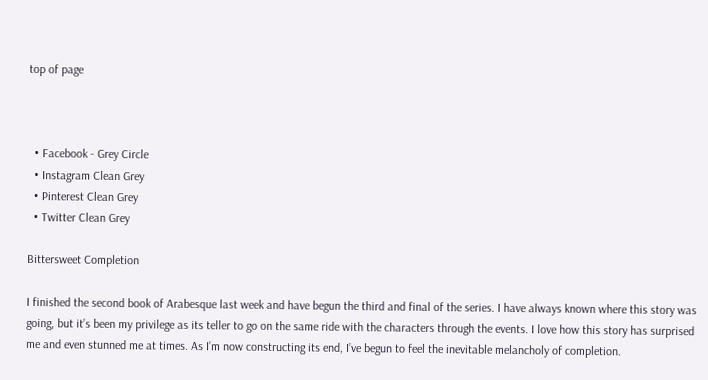top of page



  • Facebook - Grey Circle
  • Instagram Clean Grey
  • Pinterest Clean Grey
  • Twitter Clean Grey

Bittersweet Completion

I finished the second book of Arabesque last week and have begun the third and final of the series. I have always known where this story was going, but it’s been my privilege as its teller to go on the same ride with the characters through the events. I love how this story has surprised me and even stunned me at times. As I’m now constructing its end, I’ve begun to feel the inevitable melancholy of completion.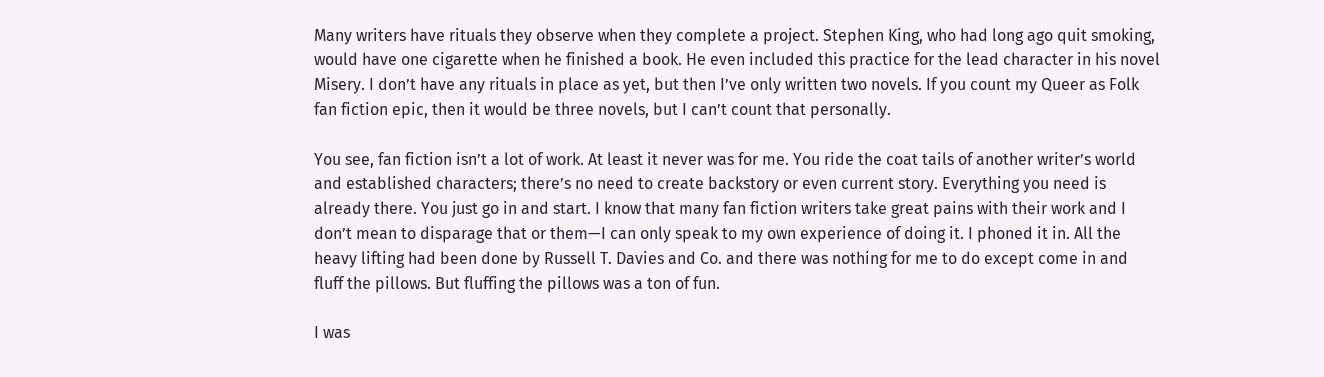Many writers have rituals they observe when they complete a project. Stephen King, who had long ago quit smoking, would have one cigarette when he finished a book. He even included this practice for the lead character in his novel Misery. I don’t have any rituals in place as yet, but then I’ve only written two novels. If you count my Queer as Folk fan fiction epic, then it would be three novels, but I can’t count that personally.

You see, fan fiction isn’t a lot of work. At least it never was for me. You ride the coat tails of another writer’s world and established characters; there’s no need to create backstory or even current story. Everything you need is already there. You just go in and start. I know that many fan fiction writers take great pains with their work and I don’t mean to disparage that or them—I can only speak to my own experience of doing it. I phoned it in. All the heavy lifting had been done by Russell T. Davies and Co. and there was nothing for me to do except come in and fluff the pillows. But fluffing the pillows was a ton of fun.

I was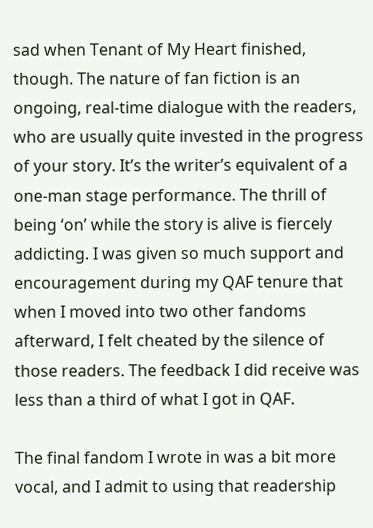sad when Tenant of My Heart finished, though. The nature of fan fiction is an ongoing, real-time dialogue with the readers, who are usually quite invested in the progress of your story. It’s the writer’s equivalent of a one-man stage performance. The thrill of being ‘on’ while the story is alive is fiercely addicting. I was given so much support and encouragement during my QAF tenure that when I moved into two other fandoms afterward, I felt cheated by the silence of those readers. The feedback I did receive was less than a third of what I got in QAF.

The final fandom I wrote in was a bit more vocal, and I admit to using that readership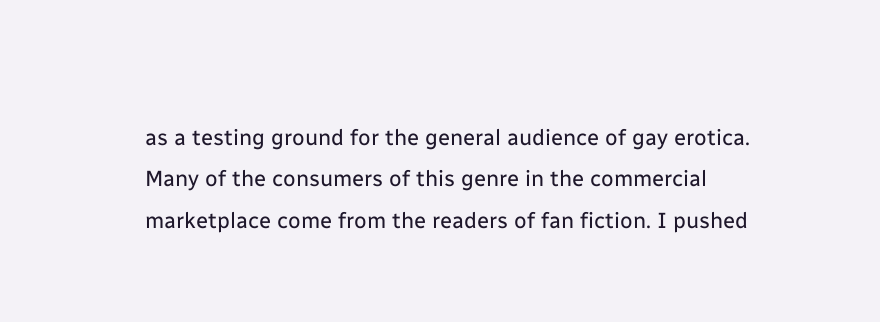as a testing ground for the general audience of gay erotica. Many of the consumers of this genre in the commercial marketplace come from the readers of fan fiction. I pushed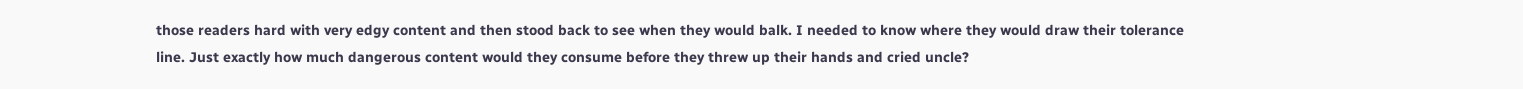those readers hard with very edgy content and then stood back to see when they would balk. I needed to know where they would draw their tolerance line. Just exactly how much dangerous content would they consume before they threw up their hands and cried uncle?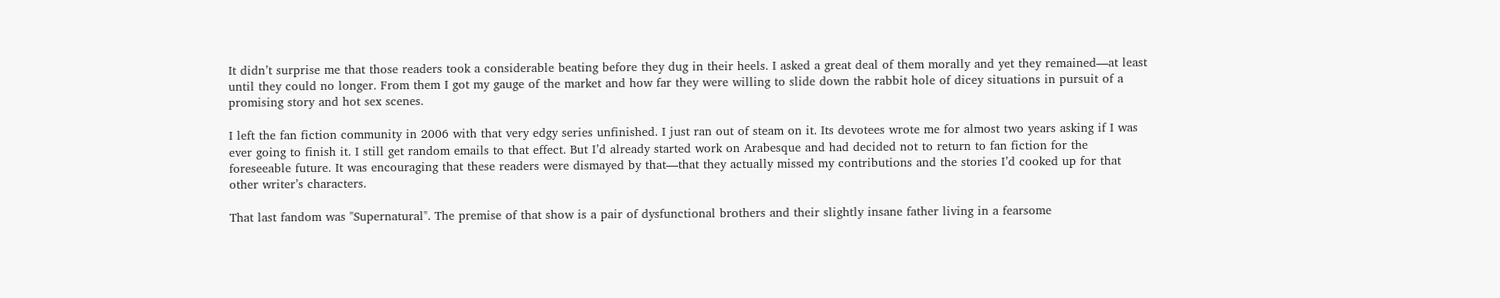It didn’t surprise me that those readers took a considerable beating before they dug in their heels. I asked a great deal of them morally and yet they remained—at least until they could no longer. From them I got my gauge of the market and how far they were willing to slide down the rabbit hole of dicey situations in pursuit of a promising story and hot sex scenes.

I left the fan fiction community in 2006 with that very edgy series unfinished. I just ran out of steam on it. Its devotees wrote me for almost two years asking if I was ever going to finish it. I still get random emails to that effect. But I’d already started work on Arabesque and had decided not to return to fan fiction for the foreseeable future. It was encouraging that these readers were dismayed by that—that they actually missed my contributions and the stories I’d cooked up for that other writer’s characters.

That last fandom was "Supernatural". The premise of that show is a pair of dysfunctional brothers and their slightly insane father living in a fearsome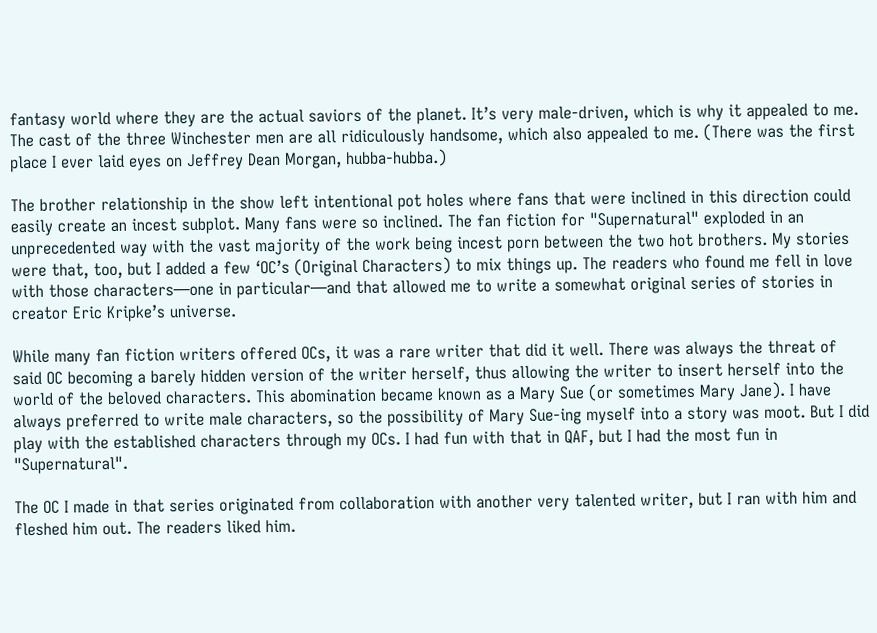fantasy world where they are the actual saviors of the planet. It’s very male-driven, which is why it appealed to me. The cast of the three Winchester men are all ridiculously handsome, which also appealed to me. (There was the first place I ever laid eyes on Jeffrey Dean Morgan, hubba-hubba.)

The brother relationship in the show left intentional pot holes where fans that were inclined in this direction could easily create an incest subplot. Many fans were so inclined. The fan fiction for "Supernatural" exploded in an unprecedented way with the vast majority of the work being incest porn between the two hot brothers. My stories were that, too, but I added a few ‘OC’s (Original Characters) to mix things up. The readers who found me fell in love with those characters—one in particular—and that allowed me to write a somewhat original series of stories in creator Eric Kripke’s universe.

While many fan fiction writers offered OCs, it was a rare writer that did it well. There was always the threat of said OC becoming a barely hidden version of the writer herself, thus allowing the writer to insert herself into the world of the beloved characters. This abomination became known as a Mary Sue (or sometimes Mary Jane). I have always preferred to write male characters, so the possibility of Mary Sue-ing myself into a story was moot. But I did play with the established characters through my OCs. I had fun with that in QAF, but I had the most fun in "Supernatural".

The OC I made in that series originated from collaboration with another very talented writer, but I ran with him and fleshed him out. The readers liked him.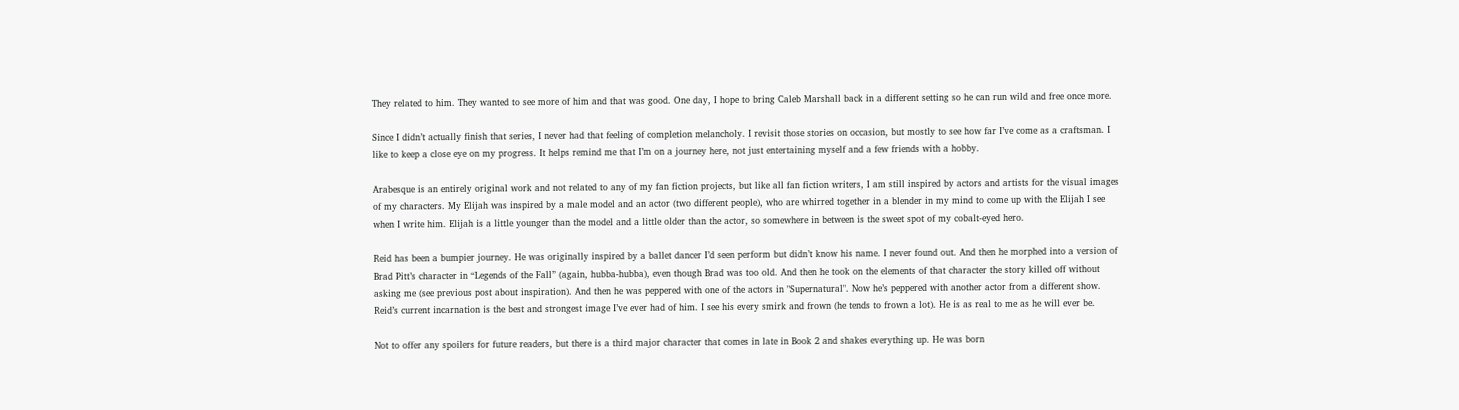They related to him. They wanted to see more of him and that was good. One day, I hope to bring Caleb Marshall back in a different setting so he can run wild and free once more.

Since I didn’t actually finish that series, I never had that feeling of completion melancholy. I revisit those stories on occasion, but mostly to see how far I’ve come as a craftsman. I like to keep a close eye on my progress. It helps remind me that I’m on a journey here, not just entertaining myself and a few friends with a hobby.

Arabesque is an entirely original work and not related to any of my fan fiction projects, but like all fan fiction writers, I am still inspired by actors and artists for the visual images of my characters. My Elijah was inspired by a male model and an actor (two different people), who are whirred together in a blender in my mind to come up with the Elijah I see when I write him. Elijah is a little younger than the model and a little older than the actor, so somewhere in between is the sweet spot of my cobalt-eyed hero.

Reid has been a bumpier journey. He was originally inspired by a ballet dancer I’d seen perform but didn’t know his name. I never found out. And then he morphed into a version of Brad Pitt’s character in “Legends of the Fall” (again, hubba-hubba), even though Brad was too old. And then he took on the elements of that character the story killed off without asking me (see previous post about inspiration). And then he was peppered with one of the actors in "Supernatural". Now he’s peppered with another actor from a different show. Reid’s current incarnation is the best and strongest image I’ve ever had of him. I see his every smirk and frown (he tends to frown a lot). He is as real to me as he will ever be.

Not to offer any spoilers for future readers, but there is a third major character that comes in late in Book 2 and shakes everything up. He was born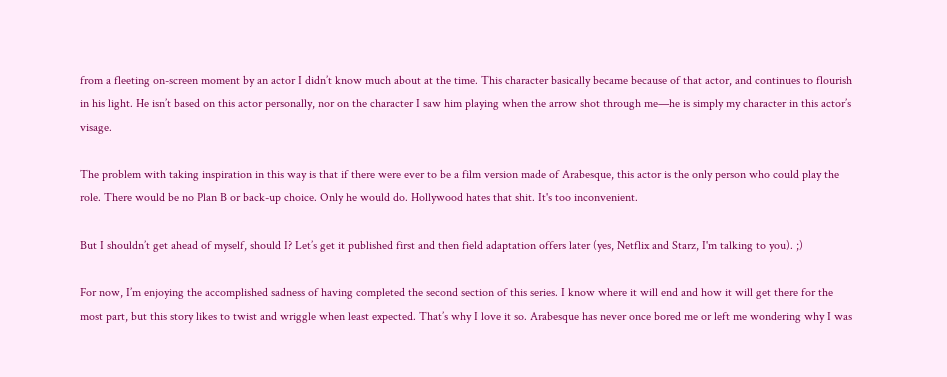from a fleeting on-screen moment by an actor I didn’t know much about at the time. This character basically became because of that actor, and continues to flourish in his light. He isn’t based on this actor personally, nor on the character I saw him playing when the arrow shot through me—he is simply my character in this actor’s visage.

The problem with taking inspiration in this way is that if there were ever to be a film version made of Arabesque, this actor is the only person who could play the role. There would be no Plan B or back-up choice. Only he would do. Hollywood hates that shit. It's too inconvenient.

But I shouldn’t get ahead of myself, should I? Let’s get it published first and then field adaptation offers later (yes, Netflix and Starz, I'm talking to you). ;)

For now, I’m enjoying the accomplished sadness of having completed the second section of this series. I know where it will end and how it will get there for the most part, but this story likes to twist and wriggle when least expected. That’s why I love it so. Arabesque has never once bored me or left me wondering why I was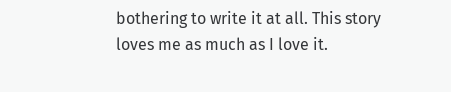bothering to write it at all. This story loves me as much as I love it.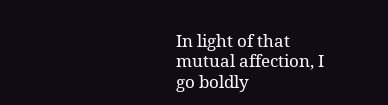In light of that mutual affection, I go boldly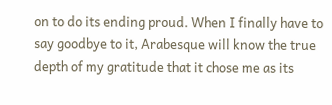on to do its ending proud. When I finally have to say goodbye to it, Arabesque will know the true depth of my gratitude that it chose me as its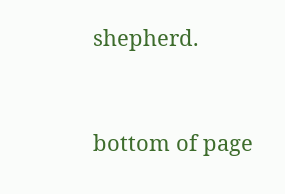shepherd.



bottom of page